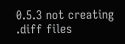0.5.3 not creating .diff files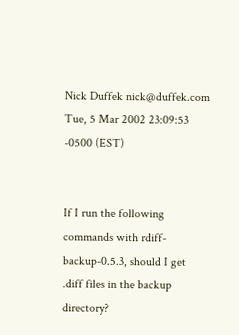Nick Duffek nick@duffek.com
Tue, 5 Mar 2002 23:09:53 -0500 (EST)


If I run the following commands with rdiff-backup-0.5.3, should I get
.diff files in the backup directory?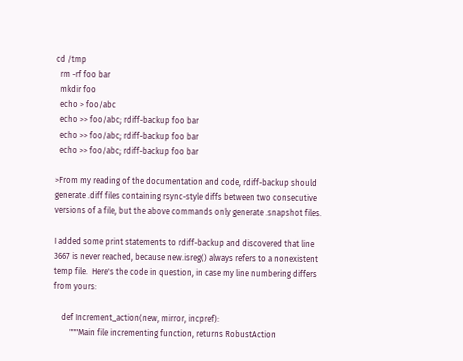cd /tmp
  rm -rf foo bar
  mkdir foo
  echo > foo/abc
  echo >> foo/abc; rdiff-backup foo bar
  echo >> foo/abc; rdiff-backup foo bar
  echo >> foo/abc; rdiff-backup foo bar

>From my reading of the documentation and code, rdiff-backup should
generate .diff files containing rsync-style diffs between two consecutive
versions of a file, but the above commands only generate .snapshot files.

I added some print statements to rdiff-backup and discovered that line
3667 is never reached, because new.isreg() always refers to a nonexistent
temp file.  Here's the code in question, in case my line numbering differs
from yours:

    def Increment_action(new, mirror, incpref):
        """Main file incrementing function, returns RobustAction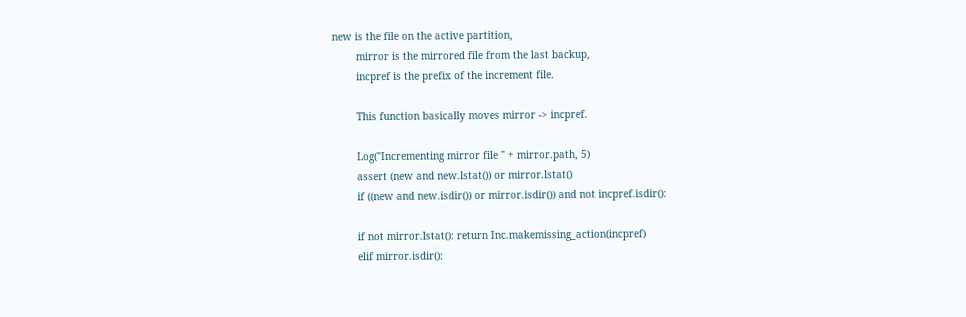new is the file on the active partition,
        mirror is the mirrored file from the last backup,
        incpref is the prefix of the increment file.

        This function basically moves mirror -> incpref.

        Log("Incrementing mirror file " + mirror.path, 5)
        assert (new and new.lstat()) or mirror.lstat()
        if ((new and new.isdir()) or mirror.isdir()) and not incpref.isdir():

        if not mirror.lstat(): return Inc.makemissing_action(incpref)
        elif mirror.isdir():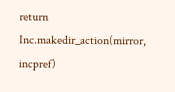return Inc.makedir_action(mirror, incpref)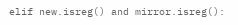elif new.isreg() and mirror.isreg():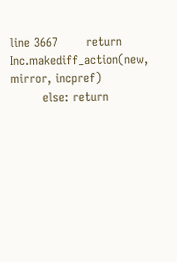line 3667       return Inc.makediff_action(new, mirror, incpref)
        else: return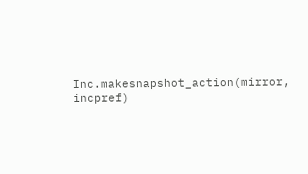Inc.makesnapshot_action(mirror, incpref)